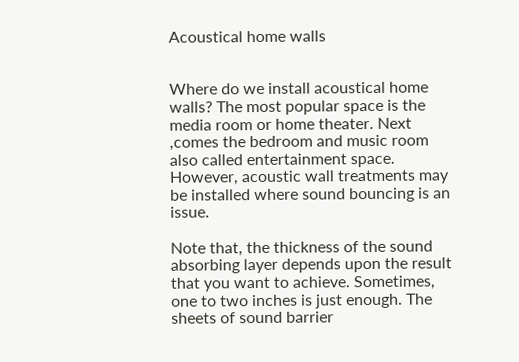Acoustical home walls


Where do we install acoustical home walls? The most popular space is the media room or home theater. Next  ,comes the bedroom and music room also called entertainment space. However, acoustic wall treatments may be installed where sound bouncing is an issue.

Note that, the thickness of the sound absorbing layer depends upon the result that you want to achieve. Sometimes, one to two inches is just enough. The sheets of sound barrier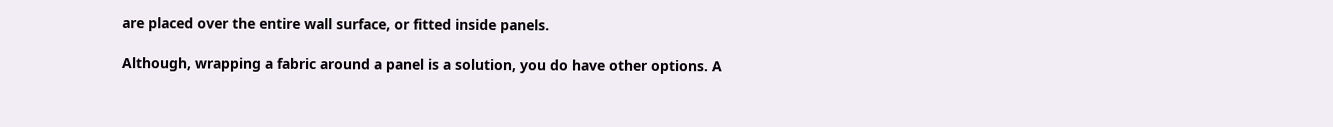are placed over the entire wall surface, or fitted inside panels.

Although, wrapping a fabric around a panel is a solution, you do have other options. A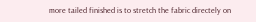more tailed finished is to stretch the fabric directely on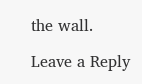the wall.

Leave a Reply